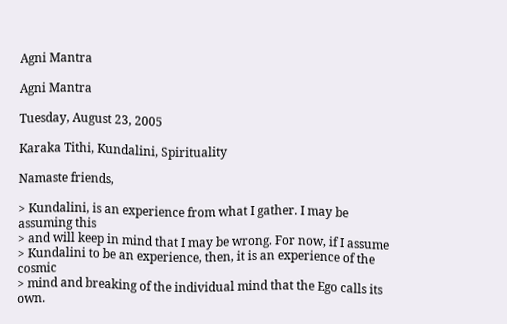Agni Mantra

Agni Mantra

Tuesday, August 23, 2005

Karaka Tithi, Kundalini, Spirituality

Namaste friends,

> Kundalini, is an experience from what I gather. I may be assuming this
> and will keep in mind that I may be wrong. For now, if I assume
> Kundalini to be an experience, then, it is an experience of the cosmic
> mind and breaking of the individual mind that the Ego calls its own.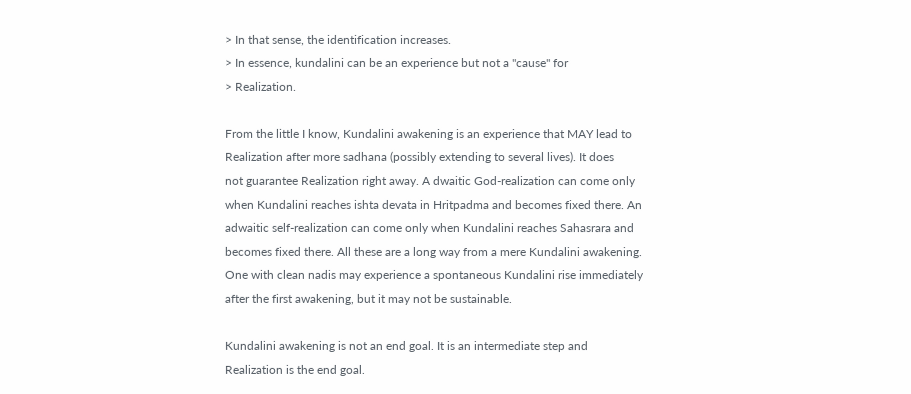> In that sense, the identification increases.
> In essence, kundalini can be an experience but not a "cause" for
> Realization.

From the little I know, Kundalini awakening is an experience that MAY lead to
Realization after more sadhana (possibly extending to several lives). It does
not guarantee Realization right away. A dwaitic God-realization can come only
when Kundalini reaches ishta devata in Hritpadma and becomes fixed there. An
adwaitic self-realization can come only when Kundalini reaches Sahasrara and
becomes fixed there. All these are a long way from a mere Kundalini awakening.
One with clean nadis may experience a spontaneous Kundalini rise immediately
after the first awakening, but it may not be sustainable.

Kundalini awakening is not an end goal. It is an intermediate step and
Realization is the end goal.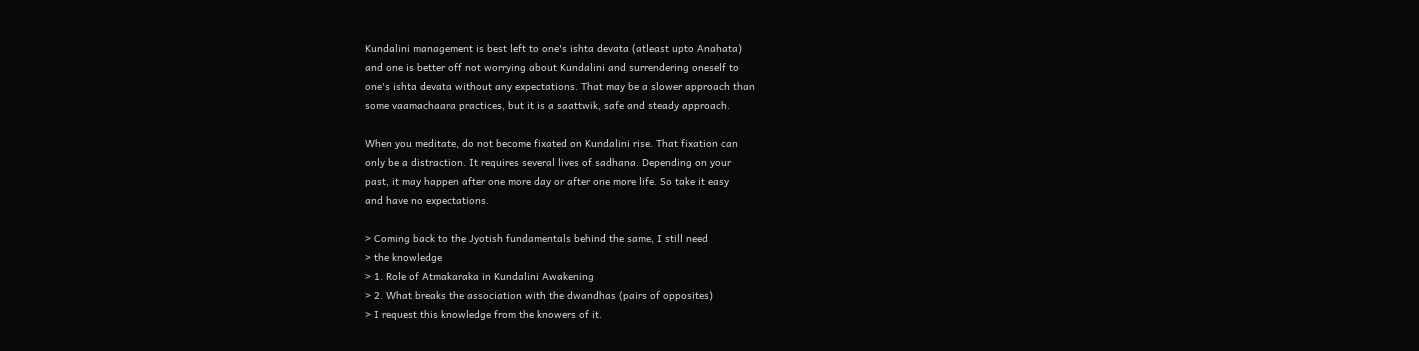Kundalini management is best left to one's ishta devata (atleast upto Anahata)
and one is better off not worrying about Kundalini and surrendering oneself to
one's ishta devata without any expectations. That may be a slower approach than
some vaamachaara practices, but it is a saattwik, safe and steady approach.

When you meditate, do not become fixated on Kundalini rise. That fixation can
only be a distraction. It requires several lives of sadhana. Depending on your
past, it may happen after one more day or after one more life. So take it easy
and have no expectations.

> Coming back to the Jyotish fundamentals behind the same, I still need
> the knowledge
> 1. Role of Atmakaraka in Kundalini Awakening
> 2. What breaks the association with the dwandhas (pairs of opposites)
> I request this knowledge from the knowers of it.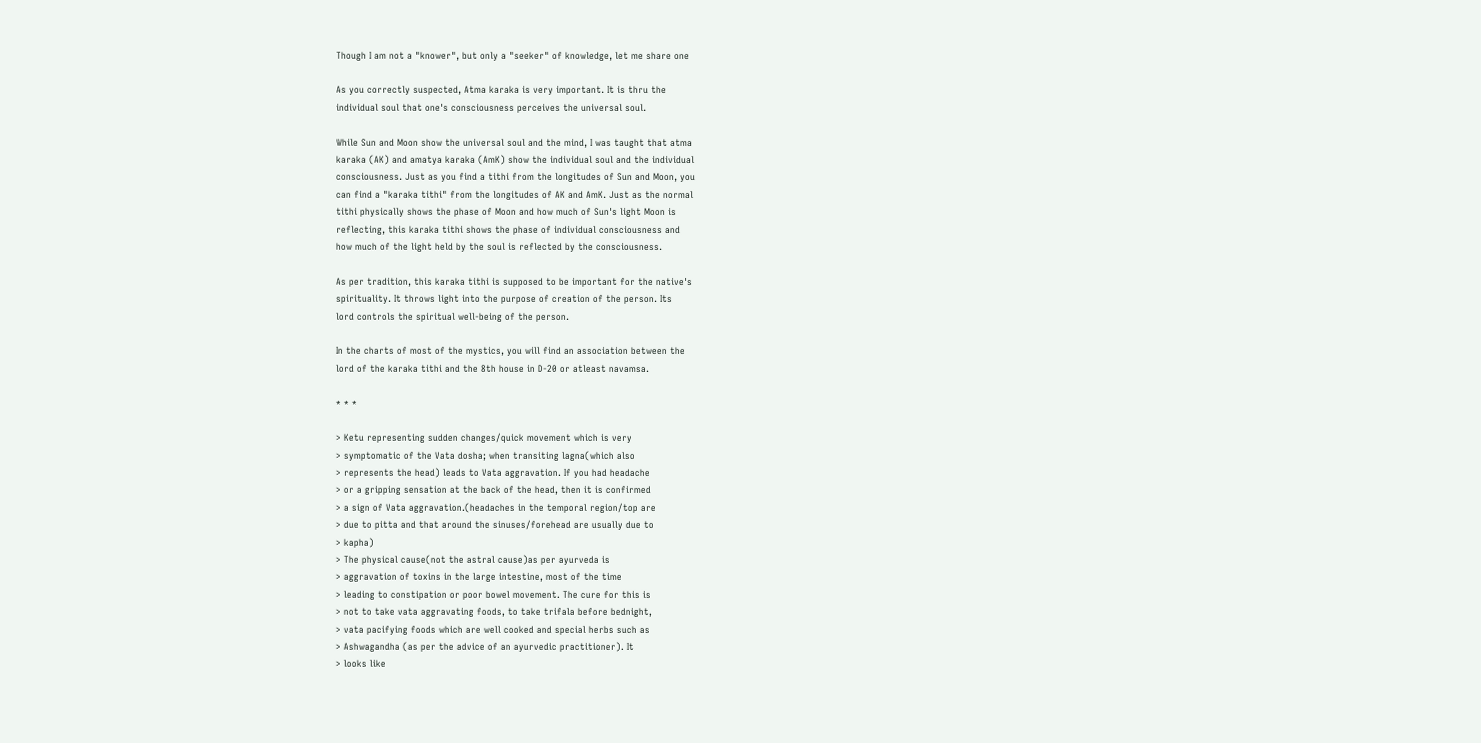Though I am not a "knower", but only a "seeker" of knowledge, let me share one

As you correctly suspected, Atma karaka is very important. It is thru the
individual soul that one's consciousness perceives the universal soul.

While Sun and Moon show the universal soul and the mind, I was taught that atma
karaka (AK) and amatya karaka (AmK) show the individual soul and the individual
consciousness. Just as you find a tithi from the longitudes of Sun and Moon, you
can find a "karaka tithi" from the longitudes of AK and AmK. Just as the normal
tithi physically shows the phase of Moon and how much of Sun's light Moon is
reflecting, this karaka tithi shows the phase of individual consciousness and
how much of the light held by the soul is reflected by the consciousness.

As per tradition, this karaka tithi is supposed to be important for the native's
spirituality. It throws light into the purpose of creation of the person. Its
lord controls the spiritual well-being of the person.

In the charts of most of the mystics, you will find an association between the
lord of the karaka tithi and the 8th house in D-20 or atleast navamsa.

* * *

> Ketu representing sudden changes/quick movement which is very
> symptomatic of the Vata dosha; when transiting lagna(which also
> represents the head) leads to Vata aggravation. If you had headache
> or a gripping sensation at the back of the head, then it is confirmed
> a sign of Vata aggravation.(headaches in the temporal region/top are
> due to pitta and that around the sinuses/forehead are usually due to
> kapha)
> The physical cause(not the astral cause)as per ayurveda is
> aggravation of toxins in the large intestine, most of the time
> leading to constipation or poor bowel movement. The cure for this is
> not to take vata aggravating foods, to take trifala before bednight,
> vata pacifying foods which are well cooked and special herbs such as
> Ashwagandha (as per the advice of an ayurvedic practitioner). It
> looks like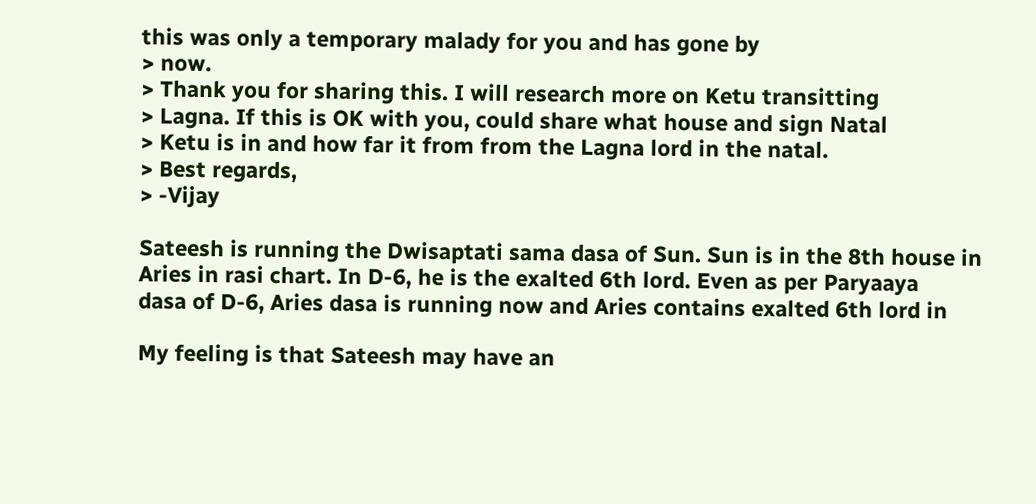this was only a temporary malady for you and has gone by
> now.
> Thank you for sharing this. I will research more on Ketu transitting
> Lagna. If this is OK with you, could share what house and sign Natal
> Ketu is in and how far it from from the Lagna lord in the natal.
> Best regards,
> -Vijay

Sateesh is running the Dwisaptati sama dasa of Sun. Sun is in the 8th house in
Aries in rasi chart. In D-6, he is the exalted 6th lord. Even as per Paryaaya
dasa of D-6, Aries dasa is running now and Aries contains exalted 6th lord in

My feeling is that Sateesh may have an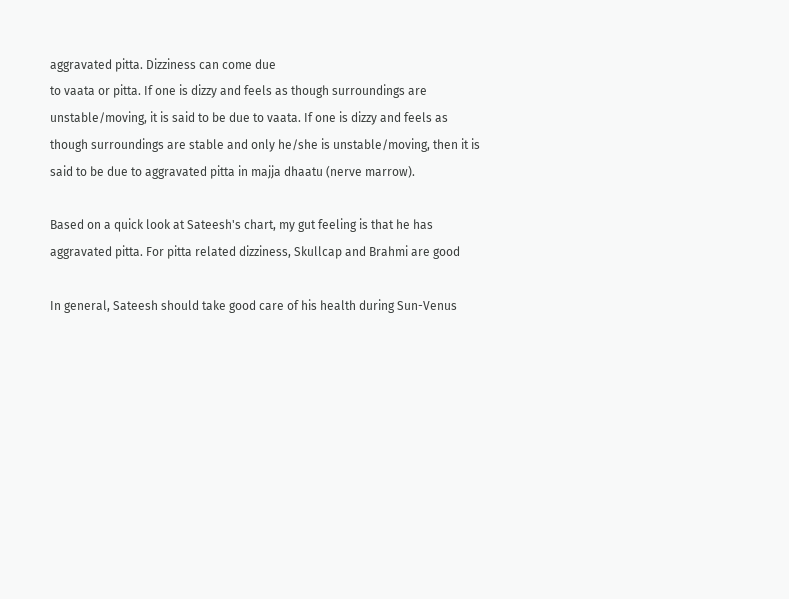aggravated pitta. Dizziness can come due
to vaata or pitta. If one is dizzy and feels as though surroundings are
unstable/moving, it is said to be due to vaata. If one is dizzy and feels as
though surroundings are stable and only he/she is unstable/moving, then it is
said to be due to aggravated pitta in majja dhaatu (nerve marrow).

Based on a quick look at Sateesh's chart, my gut feeling is that he has
aggravated pitta. For pitta related dizziness, Skullcap and Brahmi are good

In general, Sateesh should take good care of his health during Sun-Venus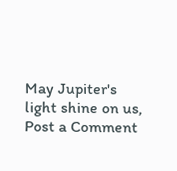May Jupiter's light shine on us,
Post a Comment